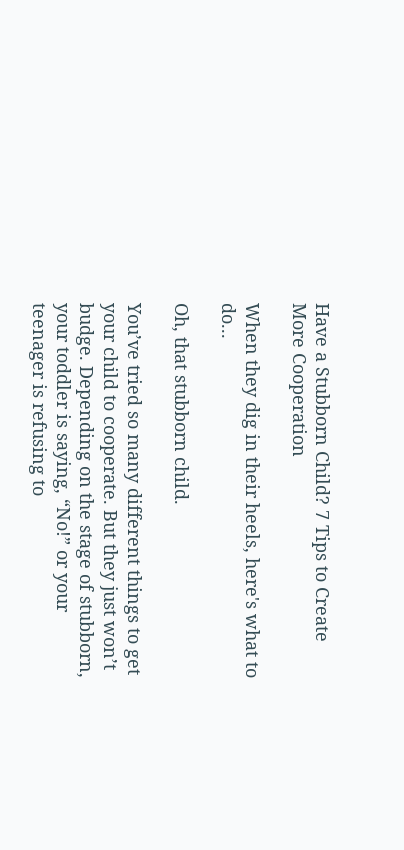Have a Stubborn Child? 7 Tips to Create More Cooperation

When they dig in their heels, here's what to do...

Oh, that stubborn child.

You’ve tried so many different things to get your child to cooperate. But they just won’t budge. Depending on the stage of stubborn, your toddler is saying, “No!” or your teenager is refusing to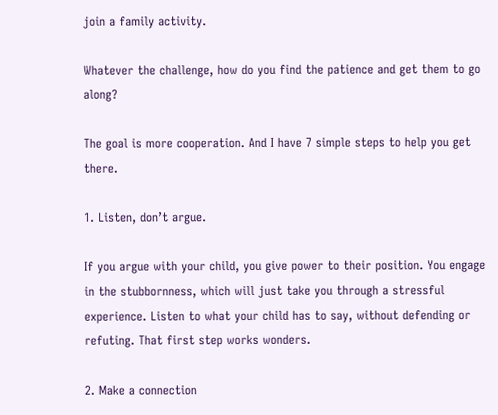join a family activity.

Whatever the challenge, how do you find the patience and get them to go along?

The goal is more cooperation. And I have 7 simple steps to help you get there.

1. Listen, don’t argue.

If you argue with your child, you give power to their position. You engage in the stubbornness, which will just take you through a stressful experience. Listen to what your child has to say, without defending or refuting. That first step works wonders.

2. Make a connection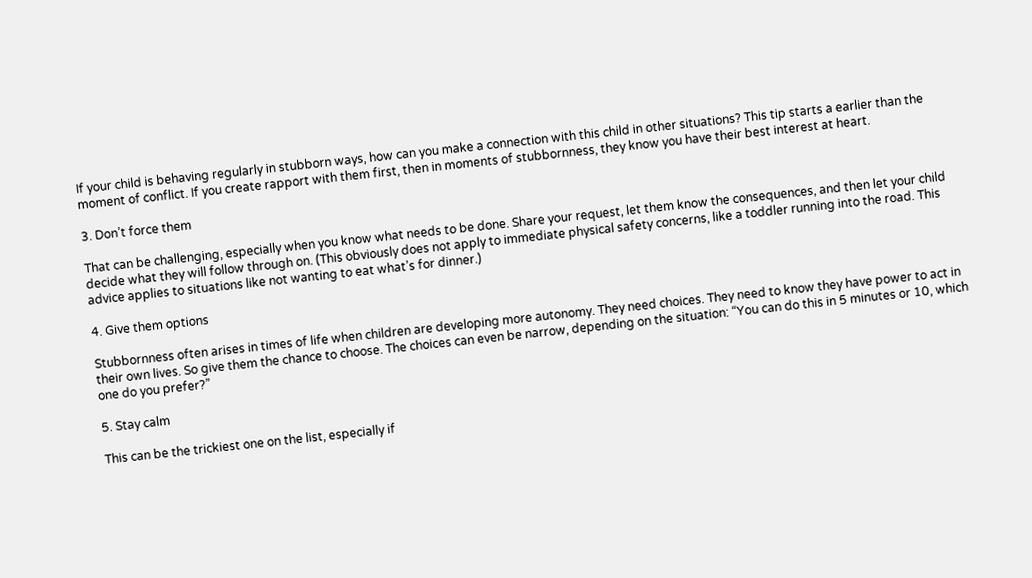If your child is behaving regularly in stubborn ways, how can you make a connection with this child in other situations? This tip starts a earlier than the moment of conflict. If you create rapport with them first, then in moments of stubbornness, they know you have their best interest at heart.

3. Don’t force them

That can be challenging, especially when you know what needs to be done. Share your request, let them know the consequences, and then let your child decide what they will follow through on. (This obviously does not apply to immediate physical safety concerns, like a toddler running into the road. This advice applies to situations like not wanting to eat what’s for dinner.)

4. Give them options

Stubbornness often arises in times of life when children are developing more autonomy. They need choices. They need to know they have power to act in their own lives. So give them the chance to choose. The choices can even be narrow, depending on the situation: “You can do this in 5 minutes or 10, which one do you prefer?”

5. Stay calm

This can be the trickiest one on the list, especially if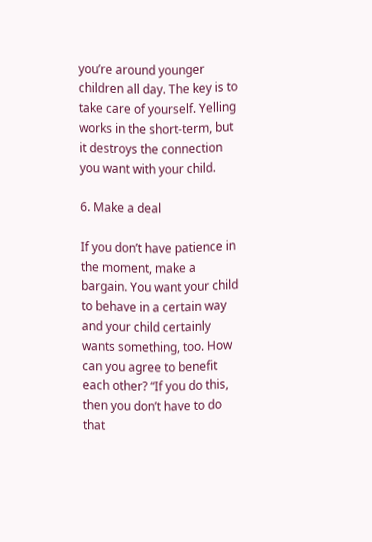you’re around younger children all day. The key is to take care of yourself. Yelling works in the short-term, but it destroys the connection you want with your child.

6. Make a deal

If you don’t have patience in the moment, make a bargain. You want your child to behave in a certain way and your child certainly wants something, too. How can you agree to benefit each other? “If you do this, then you don’t have to do that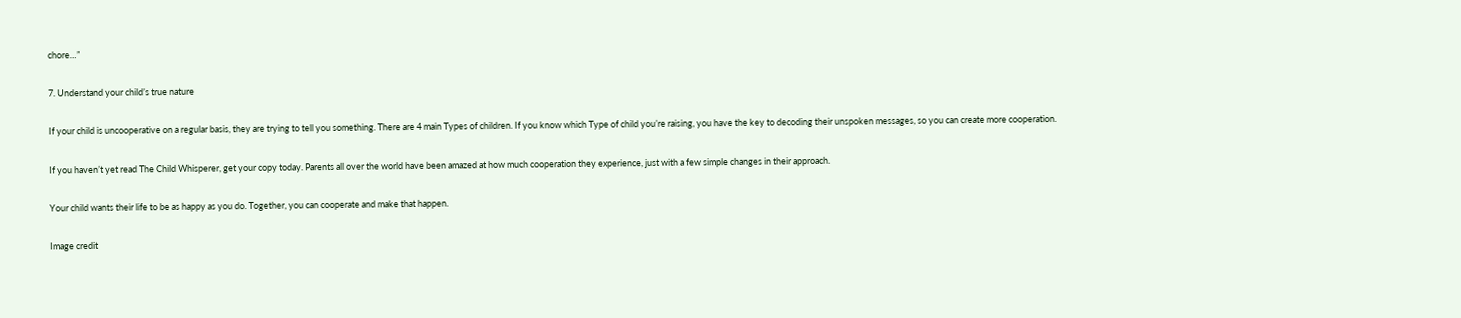chore…”

7. Understand your child’s true nature

If your child is uncooperative on a regular basis, they are trying to tell you something. There are 4 main Types of children. If you know which Type of child you’re raising, you have the key to decoding their unspoken messages, so you can create more cooperation.

If you haven’t yet read The Child Whisperer, get your copy today. Parents all over the world have been amazed at how much cooperation they experience, just with a few simple changes in their approach.

Your child wants their life to be as happy as you do. Together, you can cooperate and make that happen.

Image credit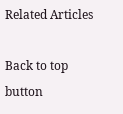Related Articles

Back to top button